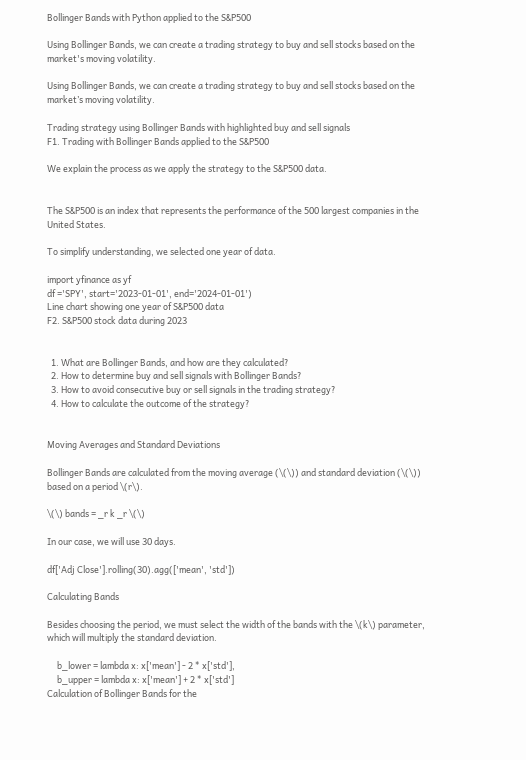Bollinger Bands with Python applied to the S&P500

Using Bollinger Bands, we can create a trading strategy to buy and sell stocks based on the market's moving volatility.

Using Bollinger Bands, we can create a trading strategy to buy and sell stocks based on the market’s moving volatility.

Trading strategy using Bollinger Bands with highlighted buy and sell signals
F1. Trading with Bollinger Bands applied to the S&P500

We explain the process as we apply the strategy to the S&P500 data.


The S&P500 is an index that represents the performance of the 500 largest companies in the United States.

To simplify understanding, we selected one year of data.

import yfinance as yf
df ='SPY', start='2023-01-01', end='2024-01-01')
Line chart showing one year of S&P500 data
F2. S&P500 stock data during 2023


  1. What are Bollinger Bands, and how are they calculated?
  2. How to determine buy and sell signals with Bollinger Bands?
  3. How to avoid consecutive buy or sell signals in the trading strategy?
  4. How to calculate the outcome of the strategy?


Moving Averages and Standard Deviations

Bollinger Bands are calculated from the moving average (\(\)) and standard deviation (\(\)) based on a period \(r\).

\(\) bands = _r k _r \(\)

In our case, we will use 30 days.

df['Adj Close'].rolling(30).agg(['mean', 'std'])

Calculating Bands

Besides choosing the period, we must select the width of the bands with the \(k\) parameter, which will multiply the standard deviation.

     b_lower = lambda x: x['mean'] - 2 * x['std'],
     b_upper = lambda x: x['mean'] + 2 * x['std']
Calculation of Bollinger Bands for the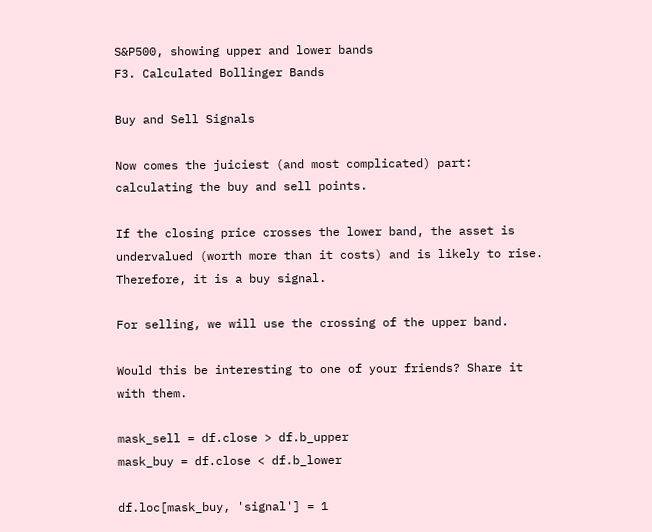S&P500, showing upper and lower bands
F3. Calculated Bollinger Bands

Buy and Sell Signals

Now comes the juiciest (and most complicated) part: calculating the buy and sell points.

If the closing price crosses the lower band, the asset is undervalued (worth more than it costs) and is likely to rise. Therefore, it is a buy signal.

For selling, we will use the crossing of the upper band.

Would this be interesting to one of your friends? Share it with them.

mask_sell = df.close > df.b_upper
mask_buy = df.close < df.b_lower

df.loc[mask_buy, 'signal'] = 1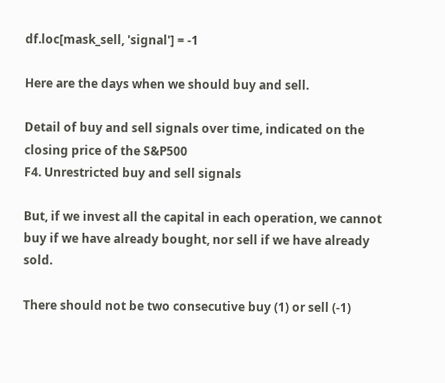df.loc[mask_sell, 'signal'] = -1

Here are the days when we should buy and sell.

Detail of buy and sell signals over time, indicated on the closing price of the S&P500
F4. Unrestricted buy and sell signals

But, if we invest all the capital in each operation, we cannot buy if we have already bought, nor sell if we have already sold.

There should not be two consecutive buy (1) or sell (-1)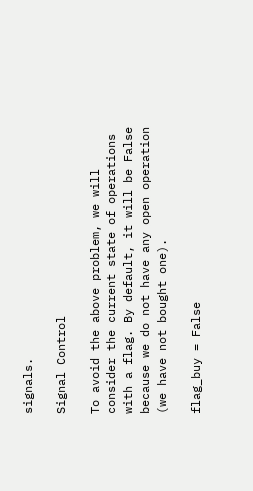signals.

Signal Control

To avoid the above problem, we will consider the current state of operations with a flag. By default, it will be False because we do not have any open operation (we have not bought one).

flag_buy = False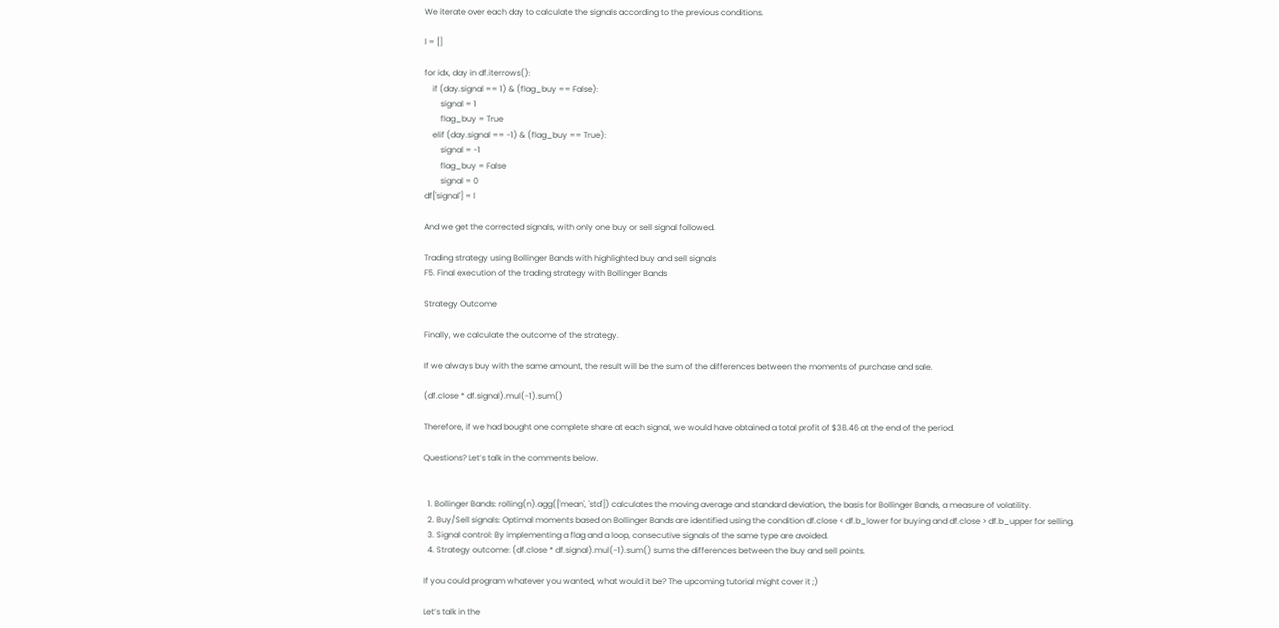We iterate over each day to calculate the signals according to the previous conditions.

l = []

for idx, day in df.iterrows():
    if (day.signal == 1) & (flag_buy == False):
        signal = 1
        flag_buy = True
    elif (day.signal == -1) & (flag_buy == True):
        signal = -1
        flag_buy = False
        signal = 0
df['signal'] = l

And we get the corrected signals, with only one buy or sell signal followed.

Trading strategy using Bollinger Bands with highlighted buy and sell signals
F5. Final execution of the trading strategy with Bollinger Bands

Strategy Outcome

Finally, we calculate the outcome of the strategy.

If we always buy with the same amount, the result will be the sum of the differences between the moments of purchase and sale.

(df.close * df.signal).mul(-1).sum()

Therefore, if we had bought one complete share at each signal, we would have obtained a total profit of $38.46 at the end of the period.

Questions? Let’s talk in the comments below.


  1. Bollinger Bands: rolling(n).agg(['mean', 'std']) calculates the moving average and standard deviation, the basis for Bollinger Bands, a measure of volatility.
  2. Buy/Sell signals: Optimal moments based on Bollinger Bands are identified using the condition df.close < df.b_lower for buying and df.close > df.b_upper for selling.
  3. Signal control: By implementing a flag and a loop, consecutive signals of the same type are avoided.
  4. Strategy outcome: (df.close * df.signal).mul(-1).sum() sums the differences between the buy and sell points.

If you could program whatever you wanted, what would it be? The upcoming tutorial might cover it ;)

Let’s talk in the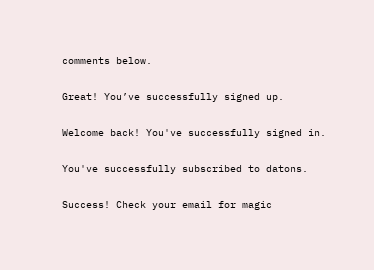comments below.

Great! You’ve successfully signed up.

Welcome back! You've successfully signed in.

You've successfully subscribed to datons.

Success! Check your email for magic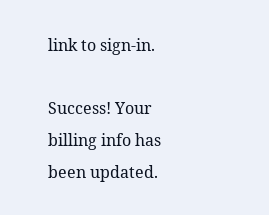link to sign-in.

Success! Your billing info has been updated.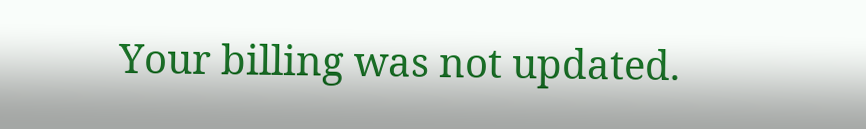Your billing was not updated.